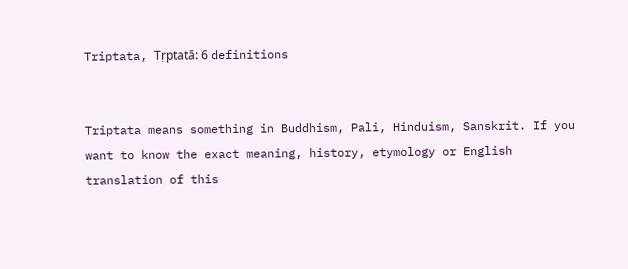Triptata, Tṛptatā: 6 definitions


Triptata means something in Buddhism, Pali, Hinduism, Sanskrit. If you want to know the exact meaning, history, etymology or English translation of this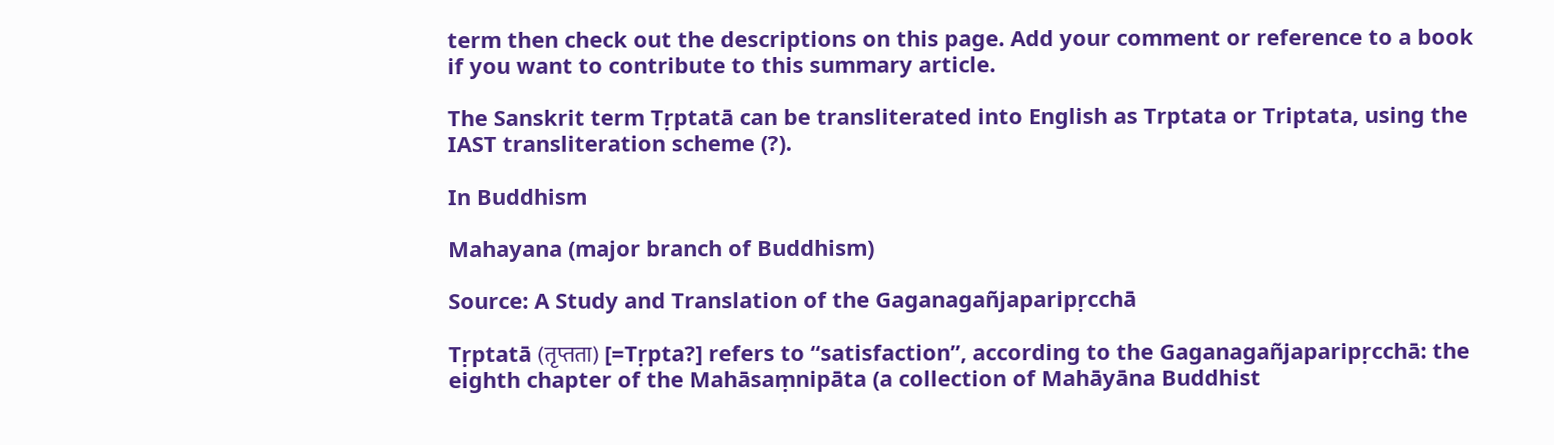term then check out the descriptions on this page. Add your comment or reference to a book if you want to contribute to this summary article.

The Sanskrit term Tṛptatā can be transliterated into English as Trptata or Triptata, using the IAST transliteration scheme (?).

In Buddhism

Mahayana (major branch of Buddhism)

Source: A Study and Translation of the Gaganagañjaparipṛcchā

Tṛptatā (तृप्तता) [=Tṛpta?] refers to “satisfaction”, according to the Gaganagañjaparipṛcchā: the eighth chapter of the Mahāsaṃnipāta (a collection of Mahāyāna Buddhist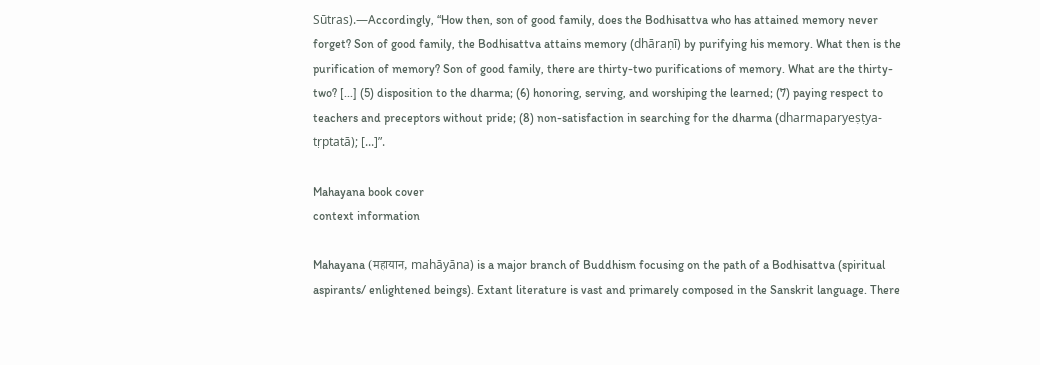Sūtras).—Accordingly, “How then, son of good family, does the Bodhisattva who has attained memory never forget? Son of good family, the Bodhisattva attains memory (dhāraṇī) by purifying his memory. What then is the purification of memory? Son of good family, there are thirty-two purifications of memory. What are the thirty-two? [...] (5) disposition to the dharma; (6) honoring, serving, and worshiping the learned; (7) paying respect to teachers and preceptors without pride; (8) non-satisfaction in searching for the dharma (dharmaparyeṣṭya-tṛptatā); [...]”.

Mahayana book cover
context information

Mahayana (महायान, mahāyāna) is a major branch of Buddhism focusing on the path of a Bodhisattva (spiritual aspirants/ enlightened beings). Extant literature is vast and primarely composed in the Sanskrit language. There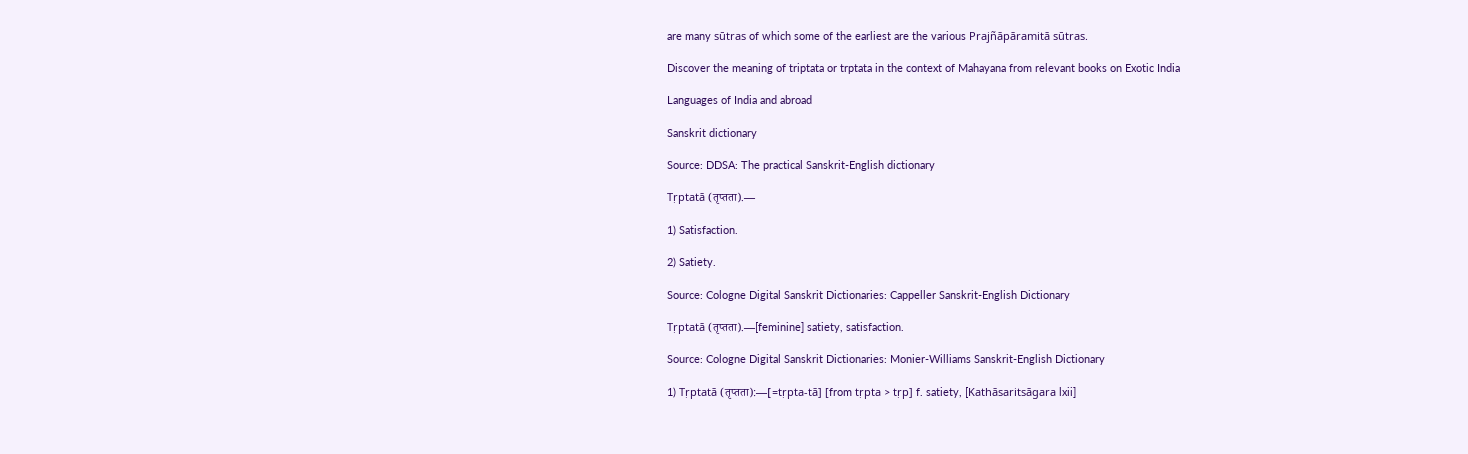are many sūtras of which some of the earliest are the various Prajñāpāramitā sūtras.

Discover the meaning of triptata or trptata in the context of Mahayana from relevant books on Exotic India

Languages of India and abroad

Sanskrit dictionary

Source: DDSA: The practical Sanskrit-English dictionary

Tṛptatā (तृप्तता).—

1) Satisfaction.

2) Satiety.

Source: Cologne Digital Sanskrit Dictionaries: Cappeller Sanskrit-English Dictionary

Tṛptatā (तृप्तता).—[feminine] satiety, satisfaction.

Source: Cologne Digital Sanskrit Dictionaries: Monier-Williams Sanskrit-English Dictionary

1) Tṛptatā (तृप्तता):—[=tṛpta-tā] [from tṛpta > tṛp] f. satiety, [Kathāsaritsāgara lxii]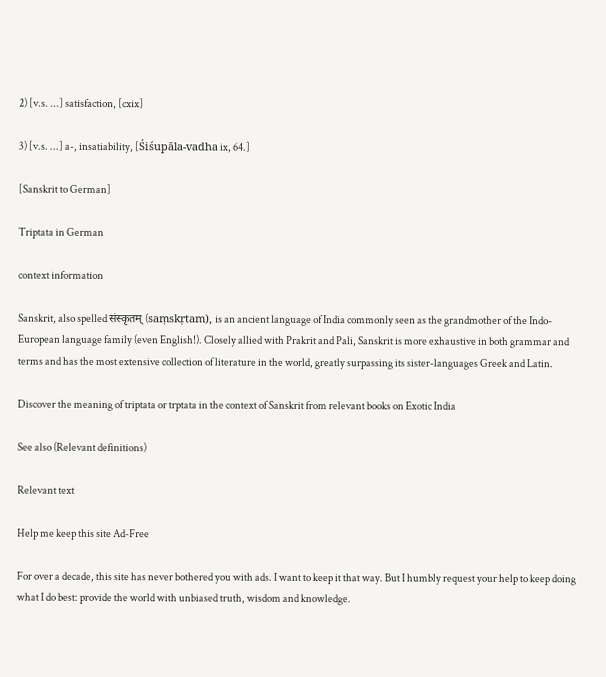2) [v.s. ...] satisfaction, [cxix]

3) [v.s. ...] a-, insatiability, [Śiśupāla-vadha ix, 64.]

[Sanskrit to German]

Triptata in German

context information

Sanskrit, also spelled संस्कृतम् (saṃskṛtam), is an ancient language of India commonly seen as the grandmother of the Indo-European language family (even English!). Closely allied with Prakrit and Pali, Sanskrit is more exhaustive in both grammar and terms and has the most extensive collection of literature in the world, greatly surpassing its sister-languages Greek and Latin.

Discover the meaning of triptata or trptata in the context of Sanskrit from relevant books on Exotic India

See also (Relevant definitions)

Relevant text

Help me keep this site Ad-Free

For over a decade, this site has never bothered you with ads. I want to keep it that way. But I humbly request your help to keep doing what I do best: provide the world with unbiased truth, wisdom and knowledge.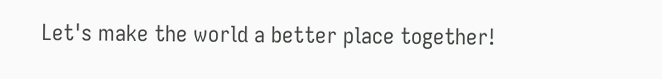Let's make the world a better place together!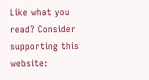Like what you read? Consider supporting this website: